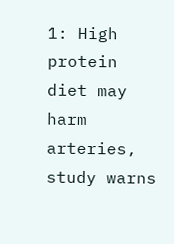1: High protein diet may harm arteries, study warns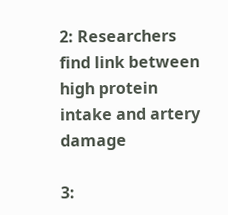2: Researchers find link between high protein intake and artery damage

3: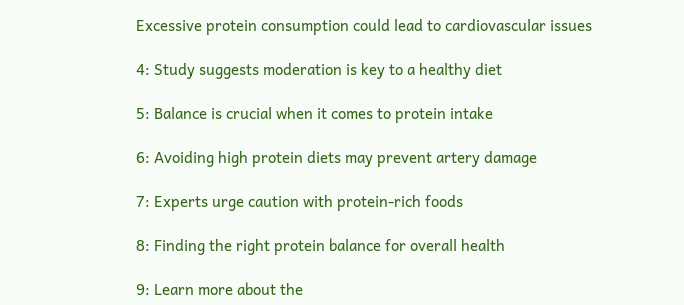Excessive protein consumption could lead to cardiovascular issues

4: Study suggests moderation is key to a healthy diet

5: Balance is crucial when it comes to protein intake

6: Avoiding high protein diets may prevent artery damage

7: Experts urge caution with protein-rich foods

8: Finding the right protein balance for overall health

9: Learn more about the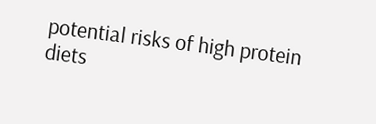potential risks of high protein diets